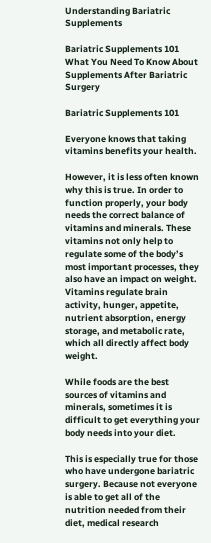Understanding Bariatric Supplements

Bariatric Supplements 101
What You Need To Know About Supplements After Bariatric Surgery

Bariatric Supplements 101

Everyone knows that taking vitamins benefits your health.

However, it is less often known why this is true. In order to function properly, your body needs the correct balance of vitamins and minerals. These vitamins not only help to regulate some of the body’s most important processes, they also have an impact on weight. Vitamins regulate brain activity, hunger, appetite, nutrient absorption, energy storage, and metabolic rate, which all directly affect body weight.

While foods are the best sources of vitamins and minerals, sometimes it is difficult to get everything your body needs into your diet.

This is especially true for those who have undergone bariatric surgery. Because not everyone is able to get all of the nutrition needed from their diet, medical research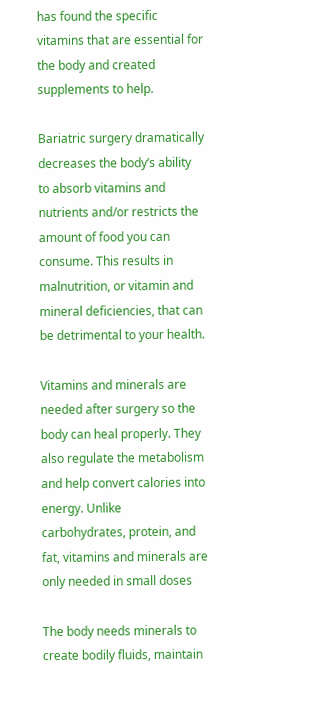has found the specific vitamins that are essential for the body and created supplements to help.

Bariatric surgery dramatically decreases the body’s ability to absorb vitamins and nutrients and/or restricts the amount of food you can consume. This results in malnutrition, or vitamin and mineral deficiencies, that can be detrimental to your health.

Vitamins and minerals are needed after surgery so the body can heal properly. They also regulate the metabolism and help convert calories into energy. Unlike carbohydrates, protein, and fat, vitamins and minerals are only needed in small doses

The body needs minerals to create bodily fluids, maintain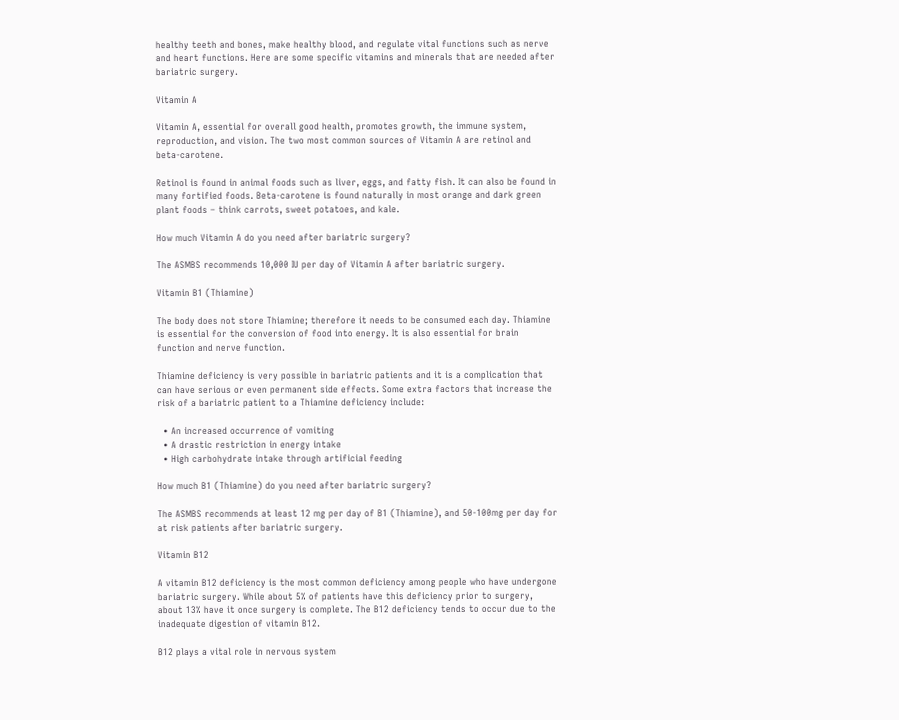healthy teeth and bones, make healthy blood, and regulate vital functions such as nerve and heart functions. Here are some specific vitamins and minerals that are needed after bariatric surgery.

Vitamin A

Vitamin A, essential for overall good health, promotes growth, the immune system, reproduction, and vision. The two most common sources of Vitamin A are retinol and beta-carotene.

Retinol is found in animal foods such as liver, eggs, and fatty fish. It can also be found in many fortified foods. Beta-carotene is found naturally in most orange and dark green plant foods – think carrots, sweet potatoes, and kale.

How much Vitamin A do you need after bariatric surgery?

The ASMBS recommends 10,000 IU per day of Vitamin A after bariatric surgery.

Vitamin B1 (Thiamine)

The body does not store Thiamine; therefore it needs to be consumed each day. Thiamine is essential for the conversion of food into energy. It is also essential for brain function and nerve function.

Thiamine deficiency is very possible in bariatric patients and it is a complication that can have serious or even permanent side effects. Some extra factors that increase the risk of a bariatric patient to a Thiamine deficiency include:

  • An increased occurrence of vomiting
  • A drastic restriction in energy intake
  • High carbohydrate intake through artificial feeding

How much B1 (Thiamine) do you need after bariatric surgery?

The ASMBS recommends at least 12 mg per day of B1 (Thiamine), and 50-100mg per day for at risk patients after bariatric surgery.

Vitamin B12

A vitamin B12 deficiency is the most common deficiency among people who have undergone bariatric surgery. While about 5% of patients have this deficiency prior to surgery, about 13% have it once surgery is complete. The B12 deficiency tends to occur due to the inadequate digestion of vitamin B12.

B12 plays a vital role in nervous system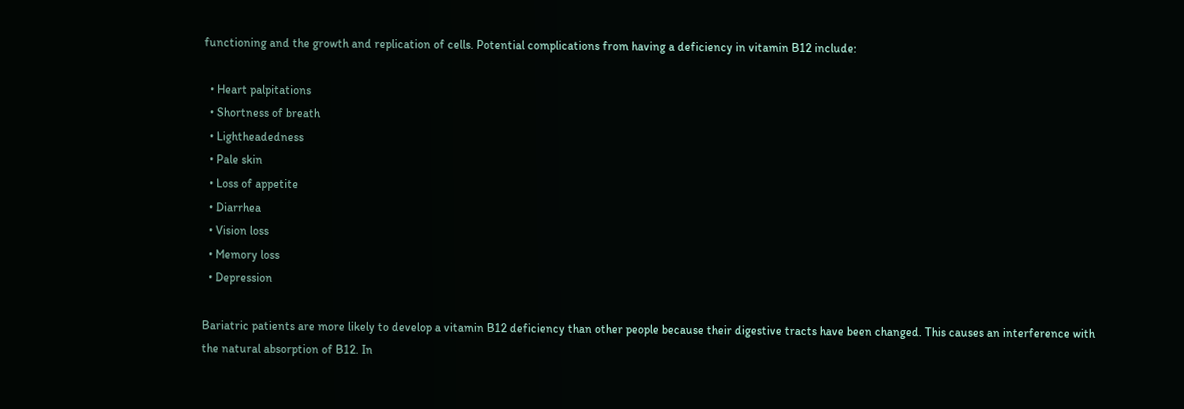functioning and the growth and replication of cells. Potential complications from having a deficiency in vitamin B12 include:

  • Heart palpitations
  • Shortness of breath
  • Lightheadedness
  • Pale skin
  • Loss of appetite
  • Diarrhea
  • Vision loss
  • Memory loss
  • Depression

Bariatric patients are more likely to develop a vitamin B12 deficiency than other people because their digestive tracts have been changed. This causes an interference with the natural absorption of B12. In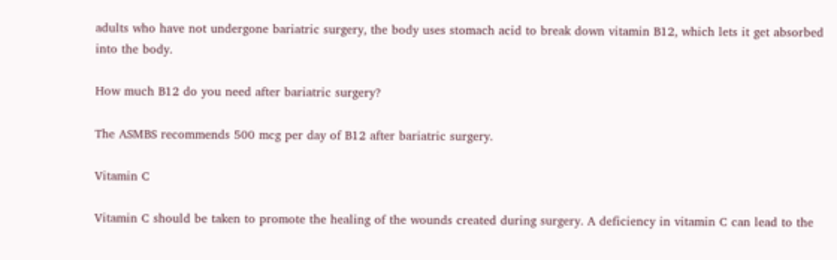adults who have not undergone bariatric surgery, the body uses stomach acid to break down vitamin B12, which lets it get absorbed into the body.

How much B12 do you need after bariatric surgery?

The ASMBS recommends 500 mcg per day of B12 after bariatric surgery.

Vitamin C

Vitamin C should be taken to promote the healing of the wounds created during surgery. A deficiency in vitamin C can lead to the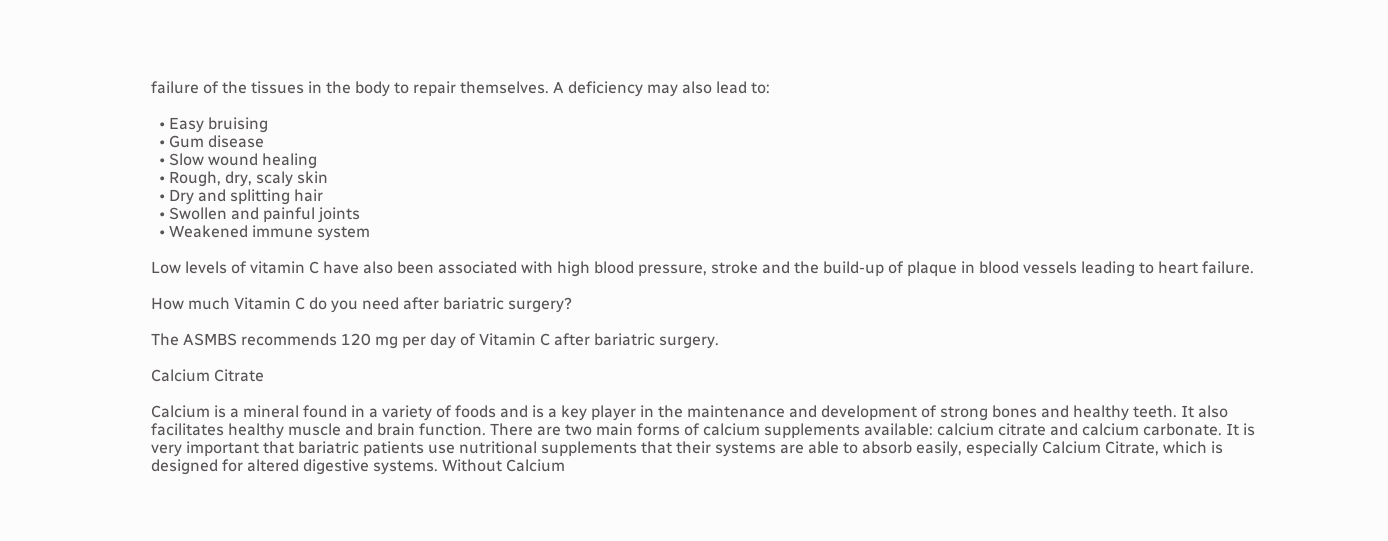failure of the tissues in the body to repair themselves. A deficiency may also lead to:

  • Easy bruising
  • Gum disease
  • Slow wound healing
  • Rough, dry, scaly skin
  • Dry and splitting hair
  • Swollen and painful joints
  • Weakened immune system

Low levels of vitamin C have also been associated with high blood pressure, stroke and the build-up of plaque in blood vessels leading to heart failure.

How much Vitamin C do you need after bariatric surgery?

The ASMBS recommends 120 mg per day of Vitamin C after bariatric surgery.

Calcium Citrate

Calcium is a mineral found in a variety of foods and is a key player in the maintenance and development of strong bones and healthy teeth. It also facilitates healthy muscle and brain function. There are two main forms of calcium supplements available: calcium citrate and calcium carbonate. It is very important that bariatric patients use nutritional supplements that their systems are able to absorb easily, especially Calcium Citrate, which is designed for altered digestive systems. Without Calcium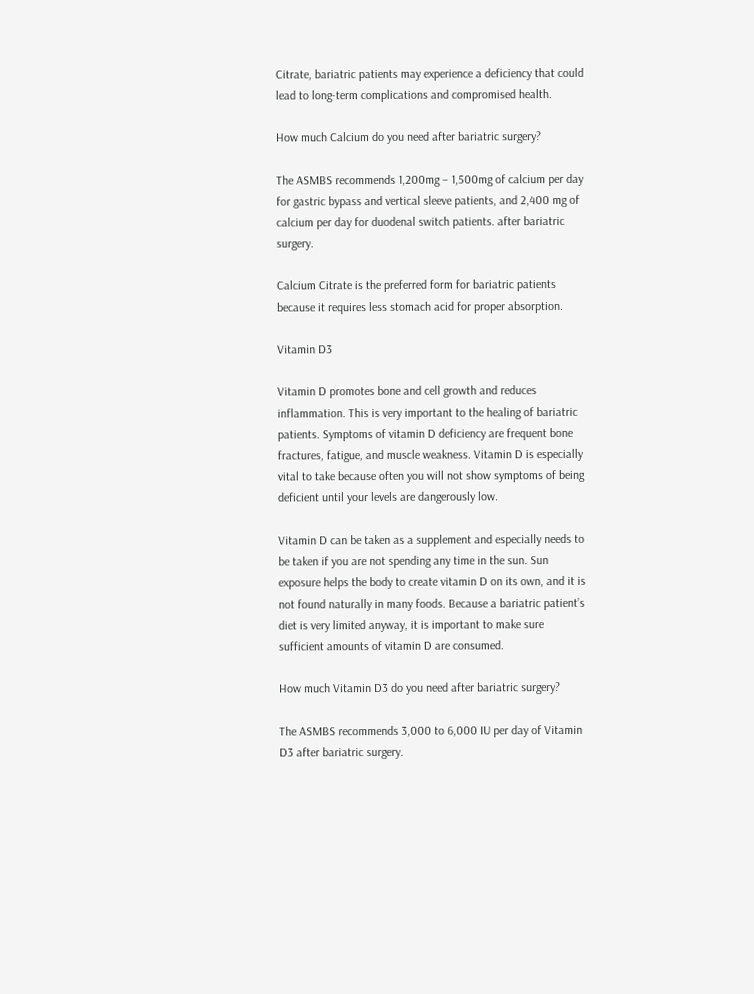Citrate, bariatric patients may experience a deficiency that could lead to long-term complications and compromised health.

How much Calcium do you need after bariatric surgery?

The ASMBS recommends 1,200mg – 1,500mg of calcium per day for gastric bypass and vertical sleeve patients, and 2,400 mg of calcium per day for duodenal switch patients. after bariatric surgery.

Calcium Citrate is the preferred form for bariatric patients because it requires less stomach acid for proper absorption.

Vitamin D3

Vitamin D promotes bone and cell growth and reduces inflammation. This is very important to the healing of bariatric patients. Symptoms of vitamin D deficiency are frequent bone fractures, fatigue, and muscle weakness. Vitamin D is especially vital to take because often you will not show symptoms of being deficient until your levels are dangerously low.

Vitamin D can be taken as a supplement and especially needs to be taken if you are not spending any time in the sun. Sun exposure helps the body to create vitamin D on its own, and it is not found naturally in many foods. Because a bariatric patient’s diet is very limited anyway, it is important to make sure sufficient amounts of vitamin D are consumed.

How much Vitamin D3 do you need after bariatric surgery?

The ASMBS recommends 3,000 to 6,000 IU per day of Vitamin D3 after bariatric surgery.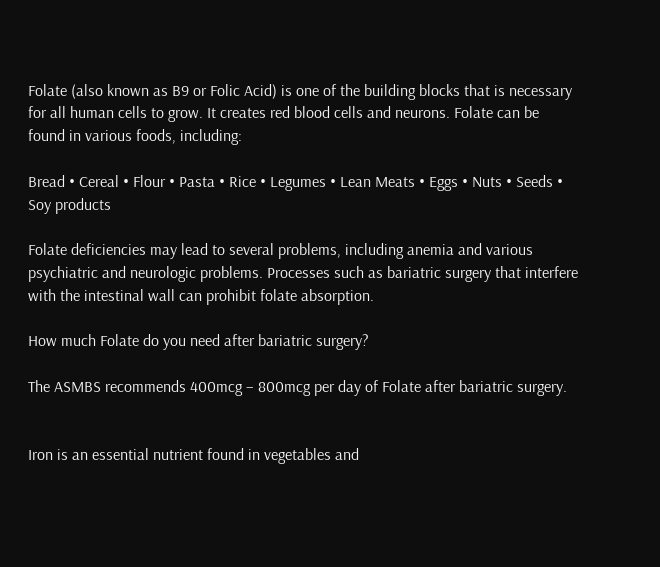Folate (also known as B9 or Folic Acid) is one of the building blocks that is necessary for all human cells to grow. It creates red blood cells and neurons. Folate can be found in various foods, including:

Bread • Cereal • Flour • Pasta • Rice • Legumes • Lean Meats • Eggs • Nuts • Seeds • Soy products

Folate deficiencies may lead to several problems, including anemia and various psychiatric and neurologic problems. Processes such as bariatric surgery that interfere with the intestinal wall can prohibit folate absorption.

How much Folate do you need after bariatric surgery?

The ASMBS recommends 400mcg – 800mcg per day of Folate after bariatric surgery.


Iron is an essential nutrient found in vegetables and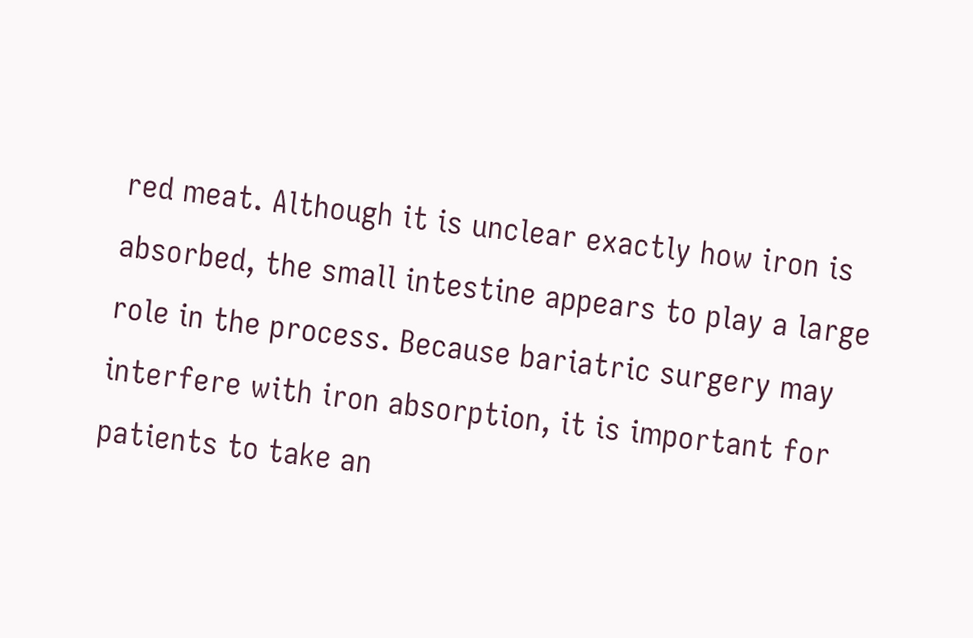red meat. Although it is unclear exactly how iron is absorbed, the small intestine appears to play a large role in the process. Because bariatric surgery may interfere with iron absorption, it is important for patients to take an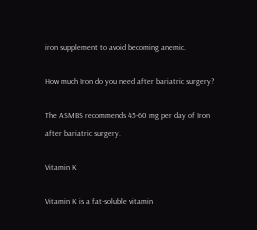iron supplement to avoid becoming anemic.

How much Iron do you need after bariatric surgery?

The ASMBS recommends 45-60 mg per day of Iron after bariatric surgery.

Vitamin K

Vitamin K is a fat-soluble vitamin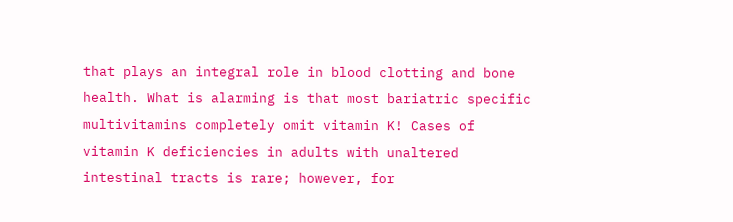that plays an integral role in blood clotting and bone health. What is alarming is that most bariatric specific multivitamins completely omit vitamin K! Cases of vitamin K deficiencies in adults with unaltered intestinal tracts is rare; however, for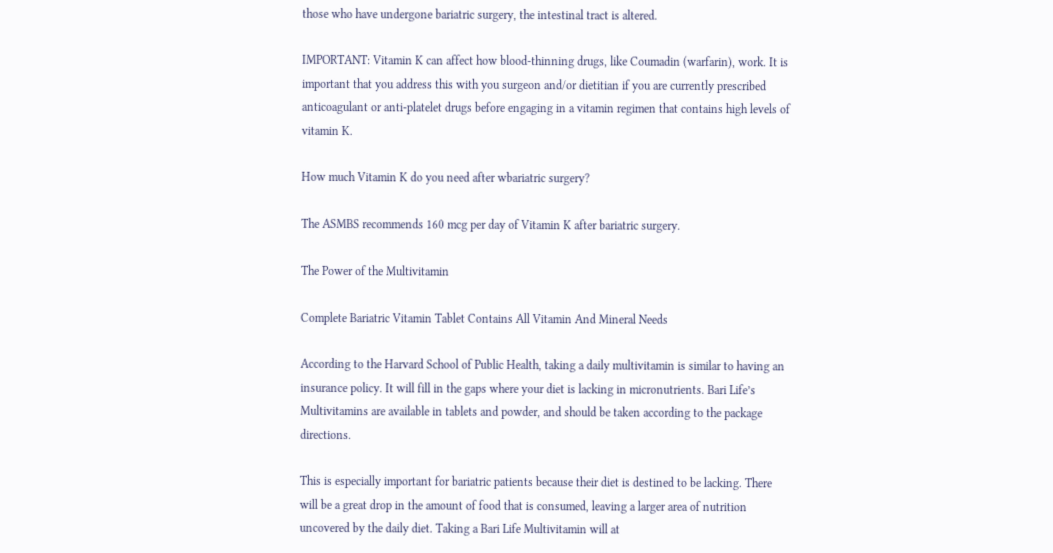those who have undergone bariatric surgery, the intestinal tract is altered.

IMPORTANT: Vitamin K can affect how blood-thinning drugs, like Coumadin (warfarin), work. It is important that you address this with you surgeon and/or dietitian if you are currently prescribed anticoagulant or anti-platelet drugs before engaging in a vitamin regimen that contains high levels of vitamin K.

How much Vitamin K do you need after wbariatric surgery?

The ASMBS recommends 160 mcg per day of Vitamin K after bariatric surgery.

The Power of the Multivitamin

Complete Bariatric Vitamin Tablet Contains All Vitamin And Mineral Needs

According to the Harvard School of Public Health, taking a daily multivitamin is similar to having an insurance policy. It will fill in the gaps where your diet is lacking in micronutrients. Bari Life’s Multivitamins are available in tablets and powder, and should be taken according to the package directions.

This is especially important for bariatric patients because their diet is destined to be lacking. There will be a great drop in the amount of food that is consumed, leaving a larger area of nutrition uncovered by the daily diet. Taking a Bari Life Multivitamin will at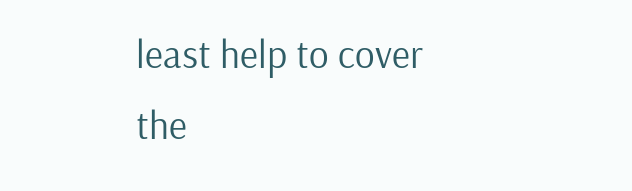least help to cover the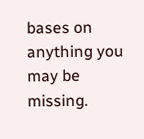bases on anything you may be missing.